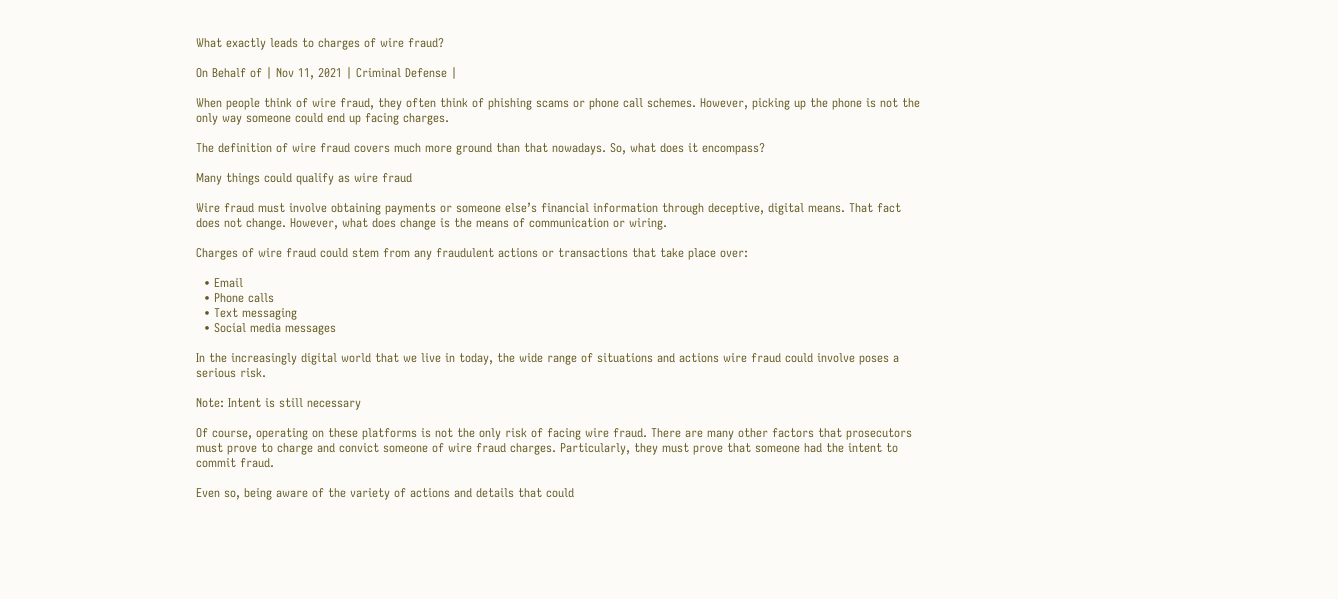What exactly leads to charges of wire fraud?

On Behalf of | Nov 11, 2021 | Criminal Defense |

When people think of wire fraud, they often think of phishing scams or phone call schemes. However, picking up the phone is not the only way someone could end up facing charges.

The definition of wire fraud covers much more ground than that nowadays. So, what does it encompass?

Many things could qualify as wire fraud

Wire fraud must involve obtaining payments or someone else’s financial information through deceptive, digital means. That fact does not change. However, what does change is the means of communication or wiring.

Charges of wire fraud could stem from any fraudulent actions or transactions that take place over:

  • Email
  • Phone calls
  • Text messaging
  • Social media messages

In the increasingly digital world that we live in today, the wide range of situations and actions wire fraud could involve poses a serious risk.

Note: Intent is still necessary

Of course, operating on these platforms is not the only risk of facing wire fraud. There are many other factors that prosecutors must prove to charge and convict someone of wire fraud charges. Particularly, they must prove that someone had the intent to commit fraud.

Even so, being aware of the variety of actions and details that could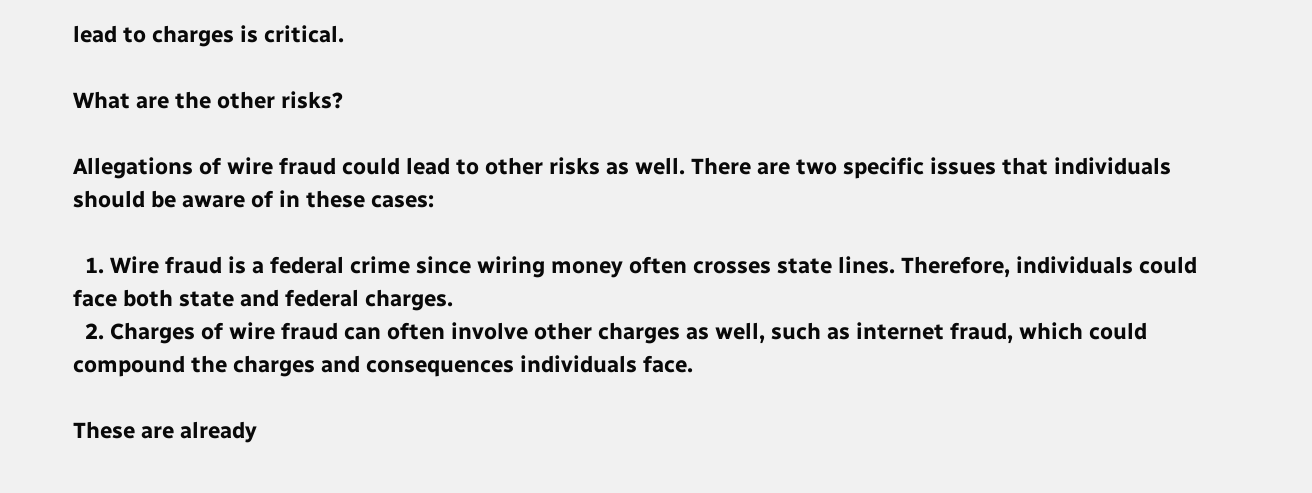lead to charges is critical.

What are the other risks?

Allegations of wire fraud could lead to other risks as well. There are two specific issues that individuals should be aware of in these cases:

  1. Wire fraud is a federal crime since wiring money often crosses state lines. Therefore, individuals could face both state and federal charges.
  2. Charges of wire fraud can often involve other charges as well, such as internet fraud, which could compound the charges and consequences individuals face.

These are already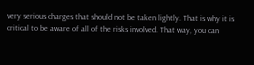very serious charges that should not be taken lightly. That is why it is critical to be aware of all of the risks involved. That way, you can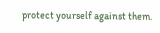protect yourself against them.